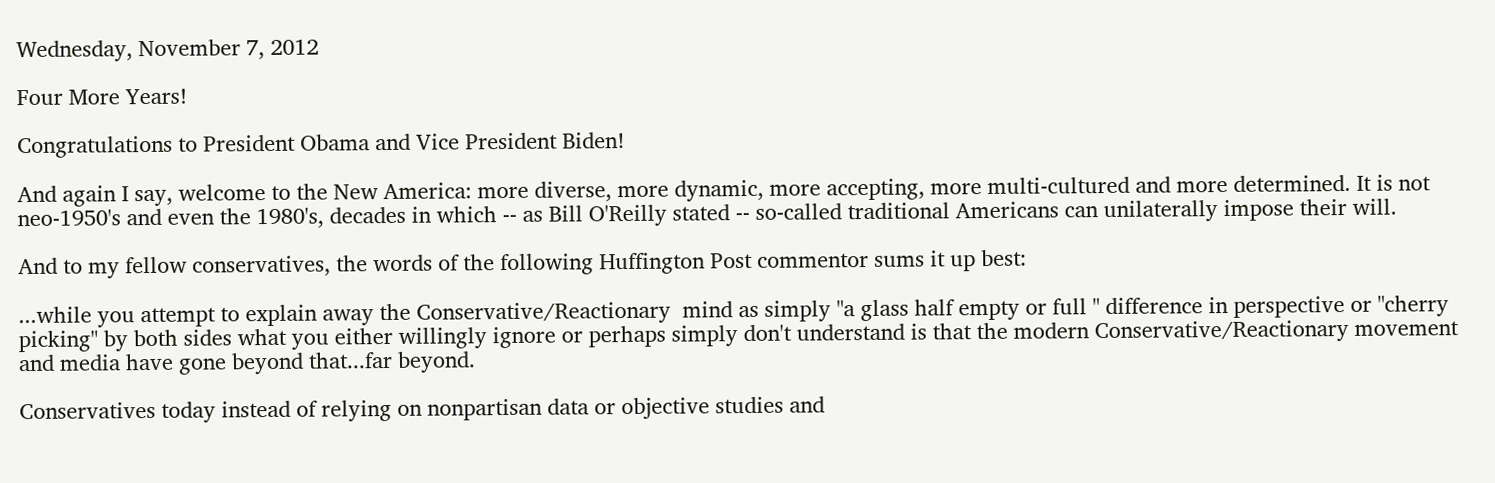Wednesday, November 7, 2012

Four More Years!

Congratulations to President Obama and Vice President Biden!

And again I say, welcome to the New America: more diverse, more dynamic, more accepting, more multi-cultured and more determined. It is not neo-1950's and even the 1980's, decades in which -- as Bill O'Reilly stated -- so-called traditional Americans can unilaterally impose their will.

And to my fellow conservatives, the words of the following Huffington Post commentor sums it up best:

...while you attempt to explain away the Conservative/Reactionary  mind as simply "a glass half empty or full " difference in perspective or "cherry picking" by both sides what you either willingly ignore or perhaps simply don't understand is that the modern Conservative/Reactionary movement and media have gone beyond that...far beyond.

Conservatives today instead of relying on nonpartisan data or objective studies and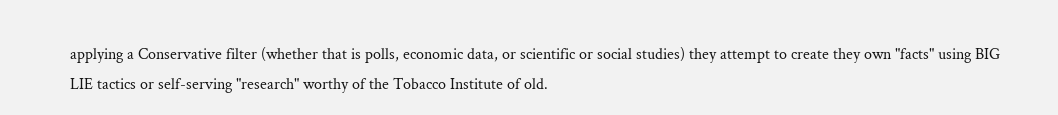applying a Conservative filter (whether that is polls, economic data, or scientific or social studies) they attempt to create they own "facts" using BIG LIE tactics or self-serving "research" worthy of the Tobacco Institute of old.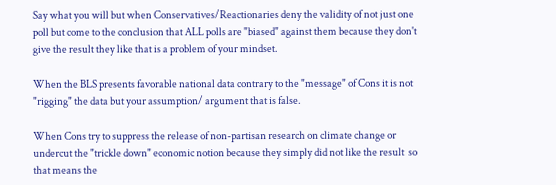Say what you will but when Conservatives/Reactionaries deny the validity of not just one poll but come to the conclusion that ALL polls are "biased" against them because they don't give the result they like that is a problem of your mindset.

When the BLS presents favorable national data contrary to the "message" of Cons it is not  "rigging" the data but your assumption/ argument that is false.

When Cons try to suppress the release of non-partisan research on climate change or undercut the "trickle down" economic notion because they simply did not like the result  so that means the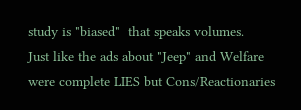study is "biased"  that speaks volumes.
Just like the ads about "Jeep" and Welfare were complete LIES but Cons/Reactionaries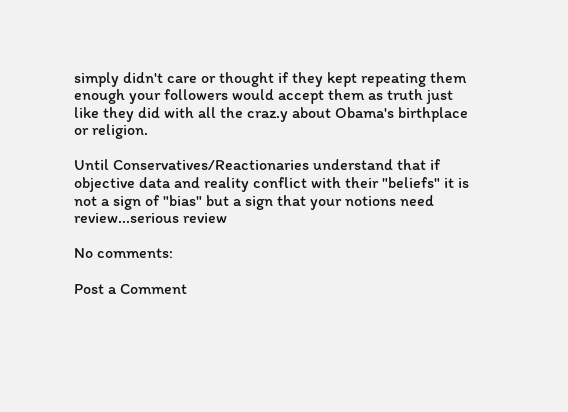simply didn't care or thought if they kept repeating them enough your followers would accept them as truth just like they did with all the craz.y about Obama's birthplace or religion.

Until Conservatives/Reactionaries understand that if objective data and reality conflict with their "beliefs" it is not a sign of "bias" but a sign that your notions need review...serious review

No comments:

Post a Comment